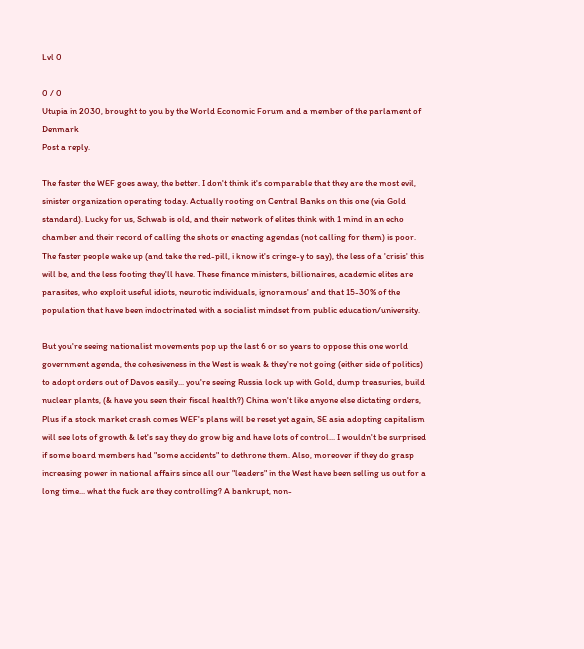Lvl 0

0 / 0
Utupia in 2030, brought to you by the World Economic Forum and a member of the parlament of Denmark
Post a reply.

The faster the WEF goes away, the better. I don't think it's comparable that they are the most evil, sinister organization operating today. Actually rooting on Central Banks on this one (via Gold standard). Lucky for us, Schwab is old, and their network of elites think with 1 mind in an echo chamber and their record of calling the shots or enacting agendas (not calling for them) is poor. The faster people wake up (and take the red-pill, i know it's cringe-y to say), the less of a 'crisis' this will be, and the less footing they'll have. These finance ministers, billionaires, academic elites are parasites, who exploit useful idiots, neurotic individuals, ignoramous' and that 15-30% of the population that have been indoctrinated with a socialist mindset from public education/university.

But you're seeing nationalist movements pop up the last 6 or so years to oppose this one world government agenda, the cohesiveness in the West is weak & they're not going (either side of politics) to adopt orders out of Davos easily... you're seeing Russia lock up with Gold, dump treasuries, build nuclear plants, (& have you seen their fiscal health?) China won't like anyone else dictating orders, Plus if a stock market crash comes WEF's plans will be reset yet again, SE asia adopting capitalism will see lots of growth & let's say they do grow big and have lots of control... I wouldn't be surprised if some board members had "some accidents" to dethrone them. Also, moreover if they do grasp increasing power in national affairs since all our "leaders" in the West have been selling us out for a long time... what the fuck are they controlling? A bankrupt, non-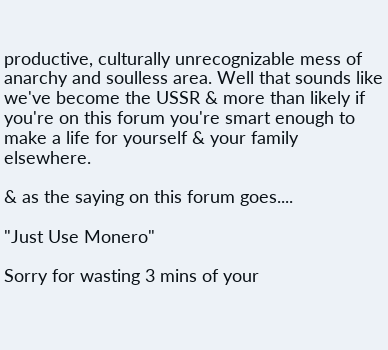productive, culturally unrecognizable mess of anarchy and soulless area. Well that sounds like we've become the USSR & more than likely if you're on this forum you're smart enough to make a life for yourself & your family elsewhere.

& as the saying on this forum goes....

"Just Use Monero"

Sorry for wasting 3 mins of your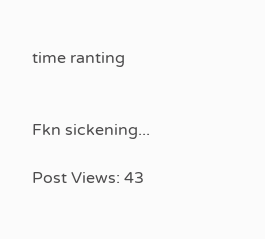time ranting


Fkn sickening...

Post Views: 43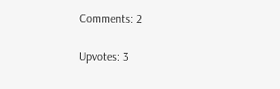Comments: 2

Upvotes: 3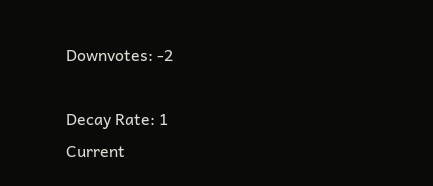Downvotes: -2

Decay Rate: 1
Current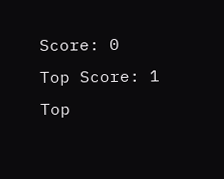Score: 0
Top Score: 1
Top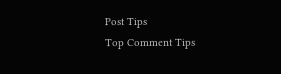Post Tips
Top Comment Tips